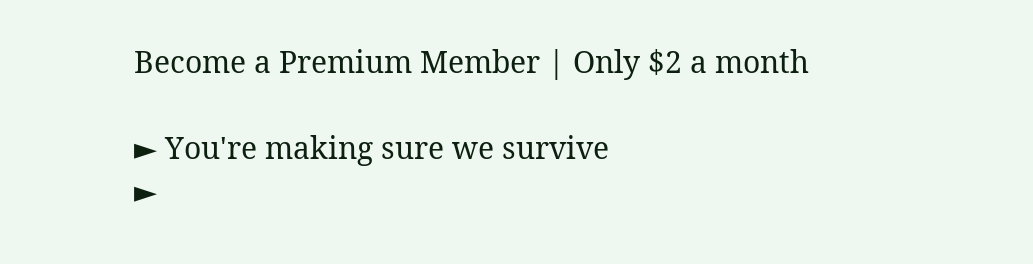Become a Premium Member | Only $2 a month

► You're making sure we survive
►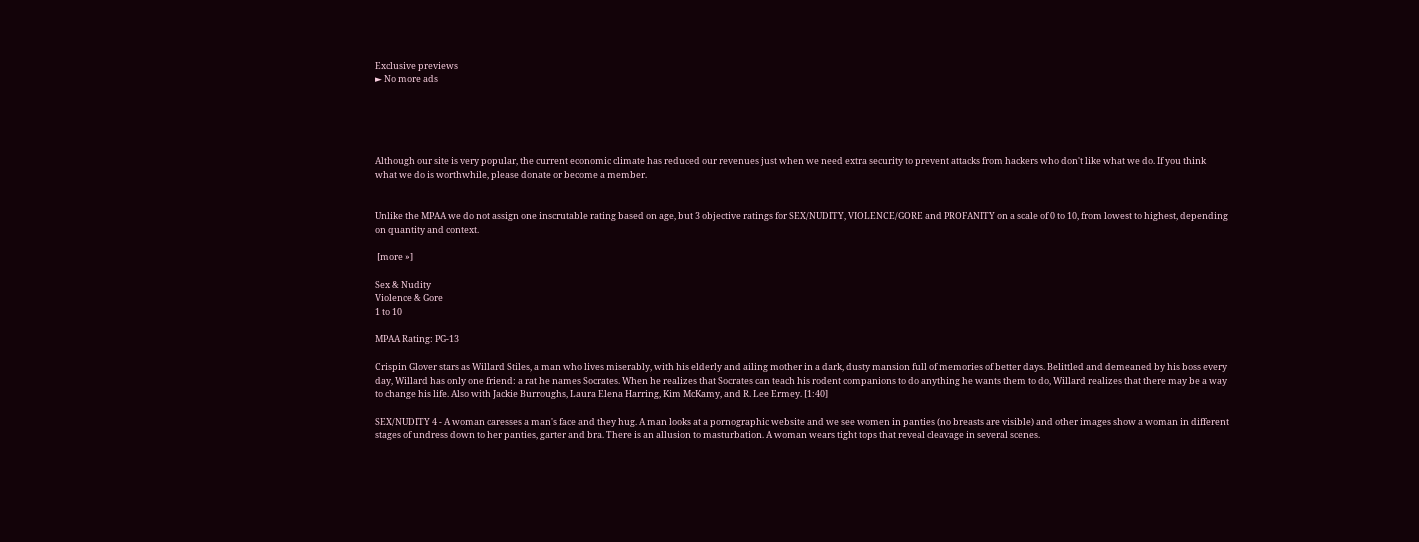Exclusive previews
► No more ads





Although our site is very popular, the current economic climate has reduced our revenues just when we need extra security to prevent attacks from hackers who don't like what we do. If you think what we do is worthwhile, please donate or become a member.


Unlike the MPAA we do not assign one inscrutable rating based on age, but 3 objective ratings for SEX/NUDITY, VIOLENCE/GORE and PROFANITY on a scale of 0 to 10, from lowest to highest, depending on quantity and context.

 [more »]

Sex & Nudity
Violence & Gore
1 to 10

MPAA Rating: PG-13

Crispin Glover stars as Willard Stiles, a man who lives miserably, with his elderly and ailing mother in a dark, dusty mansion full of memories of better days. Belittled and demeaned by his boss every day, Willard has only one friend: a rat he names Socrates. When he realizes that Socrates can teach his rodent companions to do anything he wants them to do, Willard realizes that there may be a way to change his life. Also with Jackie Burroughs, Laura Elena Harring, Kim McKamy, and R. Lee Ermey. [1:40]

SEX/NUDITY 4 - A woman caresses a man's face and they hug. A man looks at a pornographic website and we see women in panties (no breasts are visible) and other images show a woman in different stages of undress down to her panties, garter and bra. There is an allusion to masturbation. A woman wears tight tops that reveal cleavage in several scenes.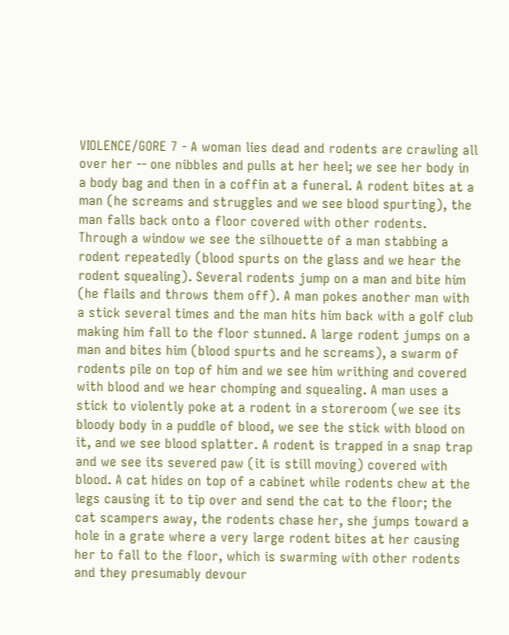VIOLENCE/GORE 7 - A woman lies dead and rodents are crawling all over her -- one nibbles and pulls at her heel; we see her body in a body bag and then in a coffin at a funeral. A rodent bites at a man (he screams and struggles and we see blood spurting), the man falls back onto a floor covered with other rodents. Through a window we see the silhouette of a man stabbing a rodent repeatedly (blood spurts on the glass and we hear the rodent squealing). Several rodents jump on a man and bite him (he flails and throws them off). A man pokes another man with a stick several times and the man hits him back with a golf club making him fall to the floor stunned. A large rodent jumps on a man and bites him (blood spurts and he screams), a swarm of rodents pile on top of him and we see him writhing and covered with blood and we hear chomping and squealing. A man uses a stick to violently poke at a rodent in a storeroom (we see its bloody body in a puddle of blood, we see the stick with blood on it, and we see blood splatter. A rodent is trapped in a snap trap and we see its severed paw (it is still moving) covered with blood. A cat hides on top of a cabinet while rodents chew at the legs causing it to tip over and send the cat to the floor; the cat scampers away, the rodents chase her, she jumps toward a hole in a grate where a very large rodent bites at her causing her to fall to the floor, which is swarming with other rodents and they presumably devour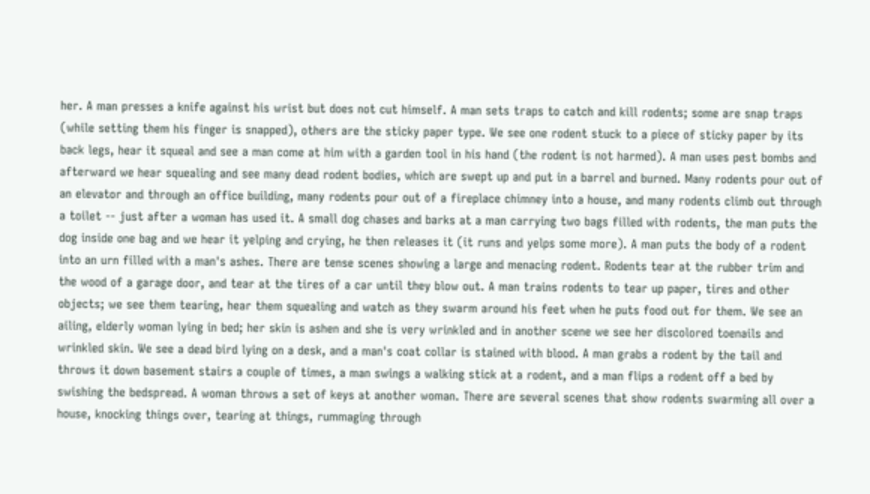her. A man presses a knife against his wrist but does not cut himself. A man sets traps to catch and kill rodents; some are snap traps (while setting them his finger is snapped), others are the sticky paper type. We see one rodent stuck to a piece of sticky paper by its back legs, hear it squeal and see a man come at him with a garden tool in his hand (the rodent is not harmed). A man uses pest bombs and afterward we hear squealing and see many dead rodent bodies, which are swept up and put in a barrel and burned. Many rodents pour out of an elevator and through an office building, many rodents pour out of a fireplace chimney into a house, and many rodents climb out through a toilet -- just after a woman has used it. A small dog chases and barks at a man carrying two bags filled with rodents, the man puts the dog inside one bag and we hear it yelping and crying, he then releases it (it runs and yelps some more). A man puts the body of a rodent into an urn filled with a man's ashes. There are tense scenes showing a large and menacing rodent. Rodents tear at the rubber trim and the wood of a garage door, and tear at the tires of a car until they blow out. A man trains rodents to tear up paper, tires and other objects; we see them tearing, hear them squealing and watch as they swarm around his feet when he puts food out for them. We see an ailing, elderly woman lying in bed; her skin is ashen and she is very wrinkled and in another scene we see her discolored toenails and wrinkled skin. We see a dead bird lying on a desk, and a man's coat collar is stained with blood. A man grabs a rodent by the tail and throws it down basement stairs a couple of times, a man swings a walking stick at a rodent, and a man flips a rodent off a bed by swishing the bedspread. A woman throws a set of keys at another woman. There are several scenes that show rodents swarming all over a house, knocking things over, tearing at things, rummaging through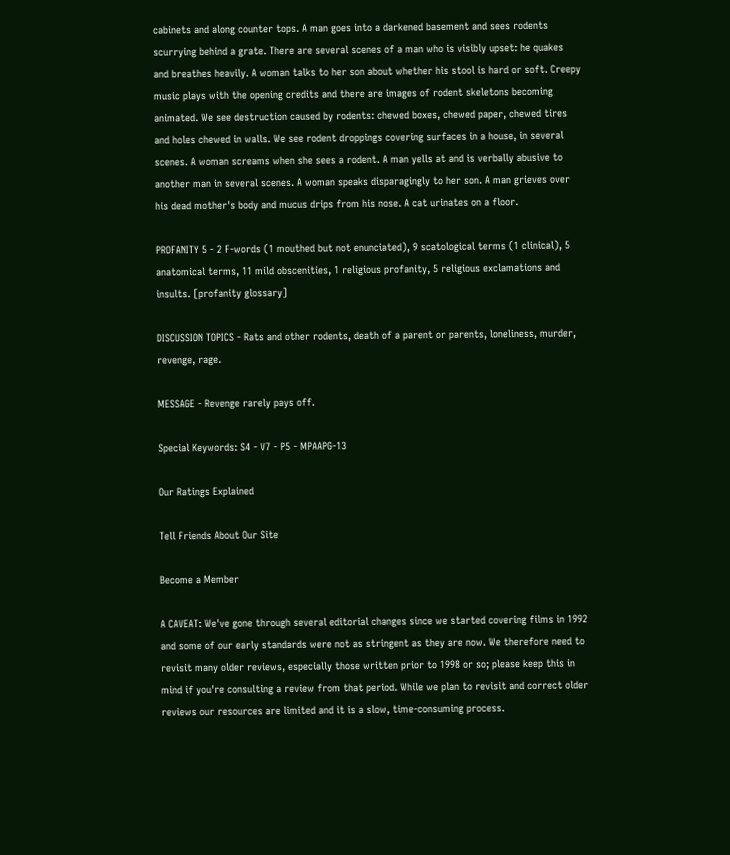cabinets and along counter tops. A man goes into a darkened basement and sees rodents scurrying behind a grate. There are several scenes of a man who is visibly upset: he quakes and breathes heavily. A woman talks to her son about whether his stool is hard or soft. Creepy music plays with the opening credits and there are images of rodent skeletons becoming animated. We see destruction caused by rodents: chewed boxes, chewed paper, chewed tires and holes chewed in walls. We see rodent droppings covering surfaces in a house, in several scenes. A woman screams when she sees a rodent. A man yells at and is verbally abusive to another man in several scenes. A woman speaks disparagingly to her son. A man grieves over his dead mother's body and mucus drips from his nose. A cat urinates on a floor.

PROFANITY 5 - 2 F-words (1 mouthed but not enunciated), 9 scatological terms (1 clinical), 5 anatomical terms, 11 mild obscenities, 1 religious profanity, 5 religious exclamations and insults. [profanity glossary]

DISCUSSION TOPICS - Rats and other rodents, death of a parent or parents, loneliness, murder, revenge, rage.

MESSAGE - Revenge rarely pays off.

Special Keywords: S4 - V7 - P5 - MPAAPG-13

Our Ratings Explained

Tell Friends About Our Site

Become a Member

A CAVEAT: We've gone through several editorial changes since we started covering films in 1992 and some of our early standards were not as stringent as they are now. We therefore need to revisit many older reviews, especially those written prior to 1998 or so; please keep this in mind if you're consulting a review from that period. While we plan to revisit and correct older reviews our resources are limited and it is a slow, time-consuming process.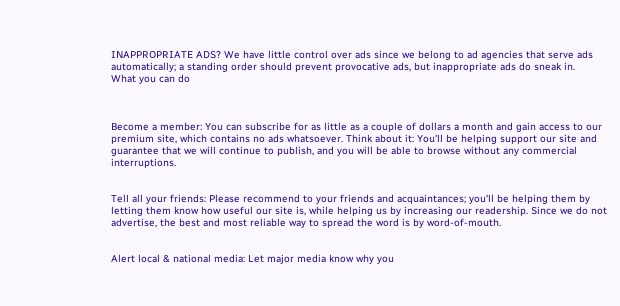INAPPROPRIATE ADS? We have little control over ads since we belong to ad agencies that serve ads automatically; a standing order should prevent provocative ads, but inappropriate ads do sneak in.
What you can do



Become a member: You can subscribe for as little as a couple of dollars a month and gain access to our premium site, which contains no ads whatsoever. Think about it: You'll be helping support our site and guarantee that we will continue to publish, and you will be able to browse without any commercial interruptions.


Tell all your friends: Please recommend to your friends and acquaintances; you'll be helping them by letting them know how useful our site is, while helping us by increasing our readership. Since we do not advertise, the best and most reliable way to spread the word is by word-of-mouth.


Alert local & national media: Let major media know why you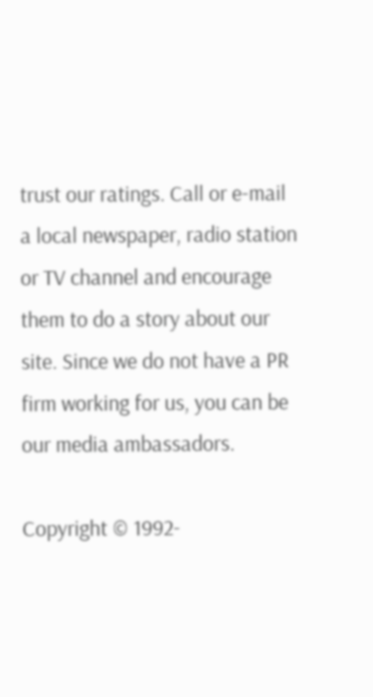trust our ratings. Call or e-mail a local newspaper, radio station or TV channel and encourage them to do a story about our site. Since we do not have a PR firm working for us, you can be our media ambassadors.

Copyright © 1992-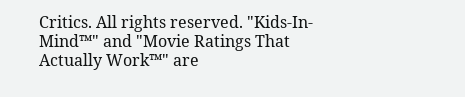Critics. All rights reserved. "Kids-In-Mind™" and "Movie Ratings That Actually Work™" are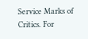Service Marks of Critics. For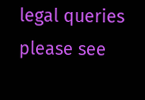legal queries please see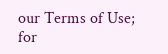our Terms of Use; for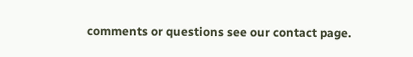comments or questions see our contact page.